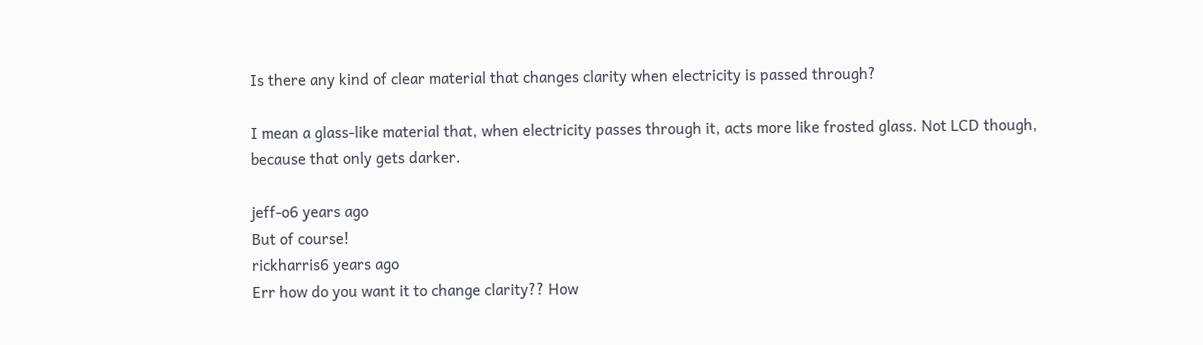Is there any kind of clear material that changes clarity when electricity is passed through?

I mean a glass-like material that, when electricity passes through it, acts more like frosted glass. Not LCD though, because that only gets darker.

jeff-o6 years ago
But of course!
rickharris6 years ago
Err how do you want it to change clarity?? How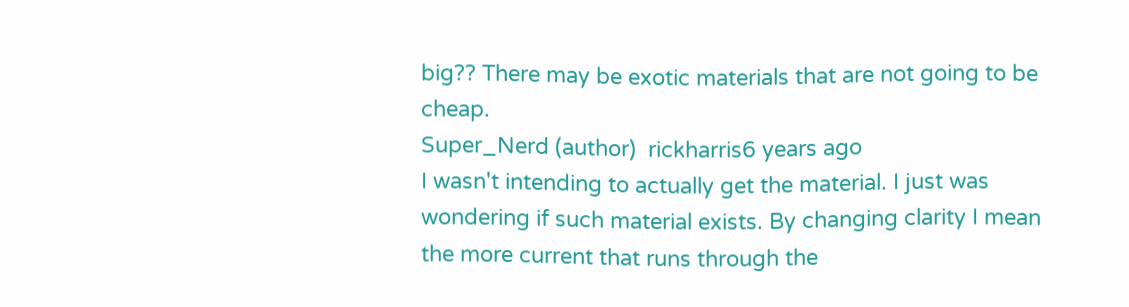big?? There may be exotic materials that are not going to be cheap.
Super_Nerd (author)  rickharris6 years ago
I wasn't intending to actually get the material. I just was wondering if such material exists. By changing clarity I mean the more current that runs through the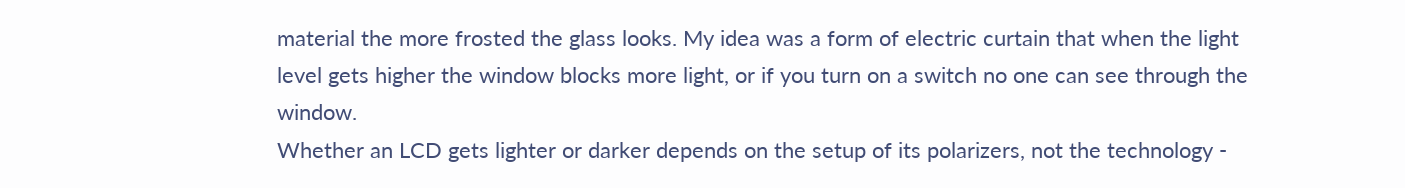material the more frosted the glass looks. My idea was a form of electric curtain that when the light level gets higher the window blocks more light, or if you turn on a switch no one can see through the window.
Whether an LCD gets lighter or darker depends on the setup of its polarizers, not the technology -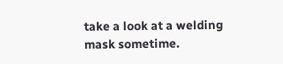take a look at a welding mask sometime.